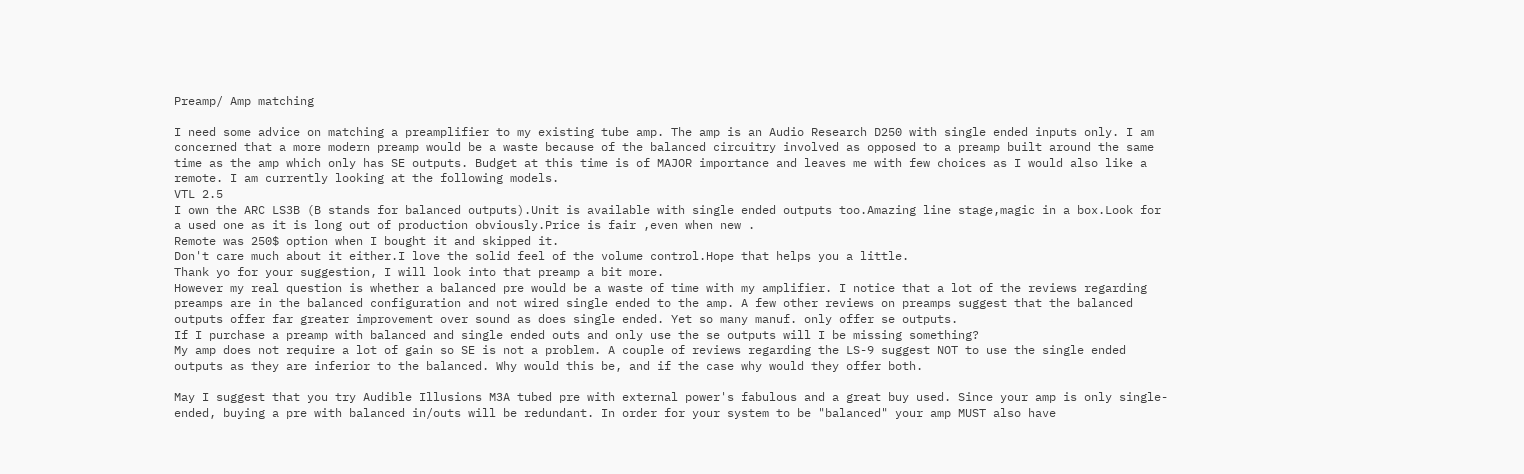Preamp/ Amp matching

I need some advice on matching a preamplifier to my existing tube amp. The amp is an Audio Research D250 with single ended inputs only. I am concerned that a more modern preamp would be a waste because of the balanced circuitry involved as opposed to a preamp built around the same time as the amp which only has SE outputs. Budget at this time is of MAJOR importance and leaves me with few choices as I would also like a remote. I am currently looking at the following models.
VTL 2.5
I own the ARC LS3B (B stands for balanced outputs).Unit is available with single ended outputs too.Amazing line stage,magic in a box.Look for a used one as it is long out of production obviously.Price is fair ,even when new .
Remote was 250$ option when I bought it and skipped it.
Don't care much about it either.I love the solid feel of the volume control.Hope that helps you a little.
Thank yo for your suggestion, I will look into that preamp a bit more.
However my real question is whether a balanced pre would be a waste of time with my amplifier. I notice that a lot of the reviews regarding preamps are in the balanced configuration and not wired single ended to the amp. A few other reviews on preamps suggest that the balanced outputs offer far greater improvement over sound as does single ended. Yet so many manuf. only offer se outputs.
If I purchase a preamp with balanced and single ended outs and only use the se outputs will I be missing something?
My amp does not require a lot of gain so SE is not a problem. A couple of reviews regarding the LS-9 suggest NOT to use the single ended outputs as they are inferior to the balanced. Why would this be, and if the case why would they offer both.

May I suggest that you try Audible Illusions M3A tubed pre with external power's fabulous and a great buy used. Since your amp is only single-ended, buying a pre with balanced in/outs will be redundant. In order for your system to be "balanced" your amp MUST also have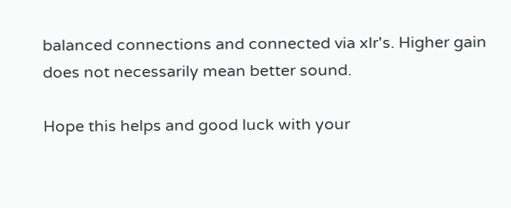balanced connections and connected via xlr's. Higher gain does not necessarily mean better sound.

Hope this helps and good luck with your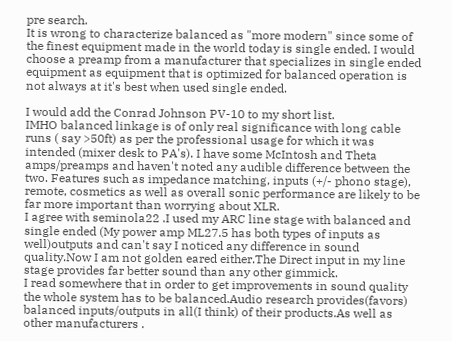pre search.
It is wrong to characterize balanced as "more modern" since some of the finest equipment made in the world today is single ended. I would choose a preamp from a manufacturer that specializes in single ended equipment as equipment that is optimized for balanced operation is not always at it's best when used single ended.

I would add the Conrad Johnson PV-10 to my short list.
IMHO balanced linkage is of only real significance with long cable runs ( say >50ft) as per the professional usage for which it was intended (mixer desk to PA's). I have some McIntosh and Theta amps/preamps and haven't noted any audible difference between the two. Features such as impedance matching, inputs (+/- phono stage), remote, cosmetics as well as overall sonic performance are likely to be far more important than worrying about XLR.
I agree with seminola22 .I used my ARC line stage with balanced and single ended (My power amp ML27.5 has both types of inputs as well)outputs and can't say I noticed any difference in sound quality.Now I am not golden eared either.The Direct input in my line stage provides far better sound than any other gimmick.
I read somewhere that in order to get improvements in sound quality the whole system has to be balanced.Audio research provides(favors) balanced inputs/outputs in all(I think) of their products.As well as other manufacturers .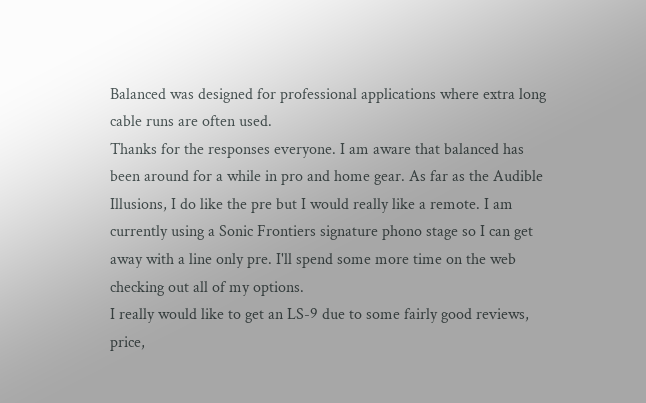Balanced was designed for professional applications where extra long cable runs are often used.
Thanks for the responses everyone. I am aware that balanced has been around for a while in pro and home gear. As far as the Audible Illusions, I do like the pre but I would really like a remote. I am currently using a Sonic Frontiers signature phono stage so I can get away with a line only pre. I'll spend some more time on the web checking out all of my options.
I really would like to get an LS-9 due to some fairly good reviews, price,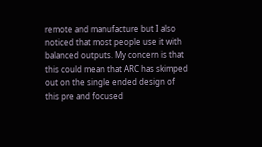remote and manufacture but I also noticed that most people use it with balanced outputs. My concern is that this could mean that ARC has skimped out on the single ended design of this pre and focused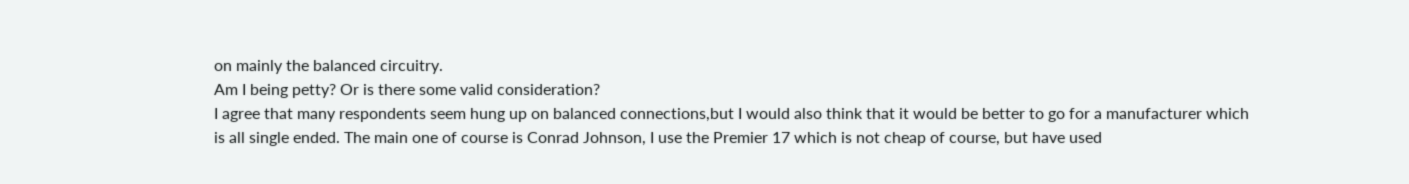on mainly the balanced circuitry.
Am I being petty? Or is there some valid consideration?
I agree that many respondents seem hung up on balanced connections,but I would also think that it would be better to go for a manufacturer which is all single ended. The main one of course is Conrad Johnson, I use the Premier 17 which is not cheap of course, but have used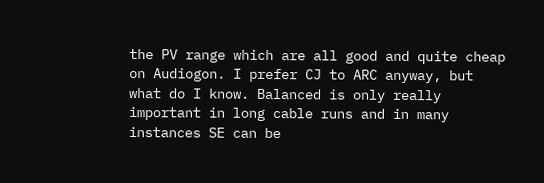the PV range which are all good and quite cheap on Audiogon. I prefer CJ to ARC anyway, but what do I know. Balanced is only really important in long cable runs and in many instances SE can be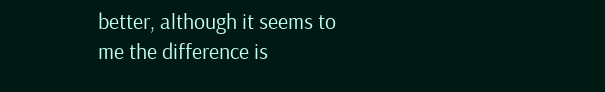better, although it seems to me the difference is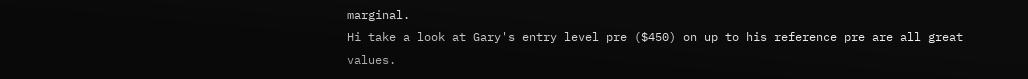marginal.
Hi take a look at Gary's entry level pre ($450) on up to his reference pre are all great values.